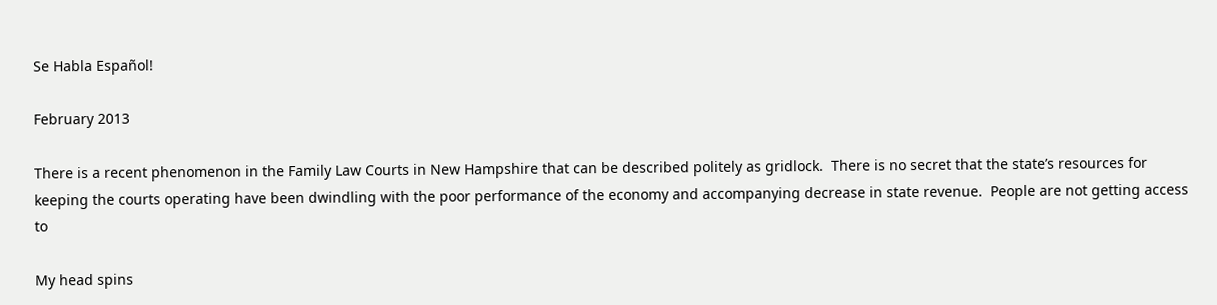Se Habla Español!

February 2013

There is a recent phenomenon in the Family Law Courts in New Hampshire that can be described politely as gridlock.  There is no secret that the state’s resources for keeping the courts operating have been dwindling with the poor performance of the economy and accompanying decrease in state revenue.  People are not getting access to

My head spins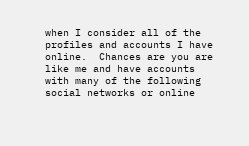when I consider all of the profiles and accounts I have online.  Chances are you are like me and have accounts with many of the following social networks or online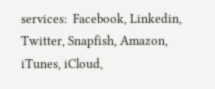services:  Facebook, Linkedin, Twitter, Snapfish, Amazon, iTunes, iCloud,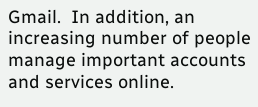Gmail.  In addition, an increasing number of people manage important accounts and services online.